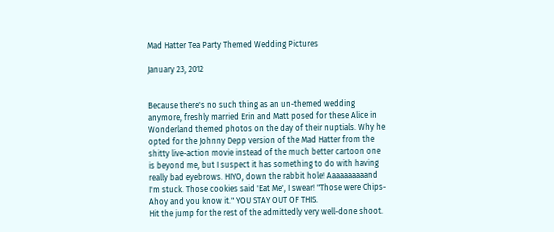Mad Hatter Tea Party Themed Wedding Pictures

January 23, 2012


Because there's no such thing as an un-themed wedding anymore, freshly married Erin and Matt posed for these Alice in Wonderland themed photos on the day of their nuptials. Why he opted for the Johnny Depp version of the Mad Hatter from the shitty live-action movie instead of the much better cartoon one is beyond me, but I suspect it has something to do with having really bad eyebrows. HIYO, down the rabbit hole! Aaaaaaaaaand I'm stuck. Those cookies said 'Eat Me', I swear! "Those were Chips-Ahoy and you know it." YOU STAY OUT OF THIS.
Hit the jump for the rest of the admittedly very well-done shoot.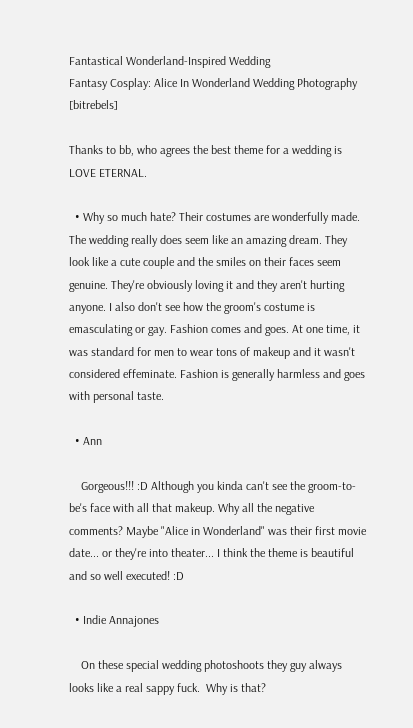Fantastical Wonderland-Inspired Wedding
Fantasy Cosplay: Alice In Wonderland Wedding Photography [bitrebels]

Thanks to bb, who agrees the best theme for a wedding is LOVE ETERNAL.

  • Why so much hate? Their costumes are wonderfully made. The wedding really does seem like an amazing dream. They look like a cute couple and the smiles on their faces seem genuine. They're obviously loving it and they aren't hurting anyone. I also don't see how the groom's costume is emasculating or gay. Fashion comes and goes. At one time, it was standard for men to wear tons of makeup and it wasn't considered effeminate. Fashion is generally harmless and goes with personal taste.

  • Ann

    Gorgeous!!! :D Although you kinda can't see the groom-to-be's face with all that makeup. Why all the negative comments? Maybe "Alice in Wonderland" was their first movie date... or they're into theater... I think the theme is beautiful and so well executed! :D

  • Indie Annajones

    On these special wedding photoshoots they guy always looks like a real sappy fuck.  Why is that?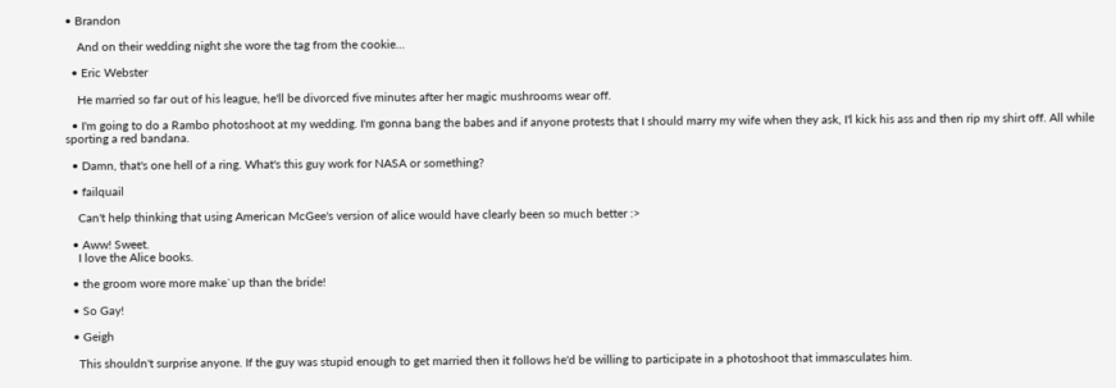• Brandon

    And on their wedding night she wore the tag from the cookie...

  • Eric Webster

    He married so far out of his league, he'll be divorced five minutes after her magic mushrooms wear off.

  • I'm going to do a Rambo photoshoot at my wedding. I'm gonna bang the babes and if anyone protests that I should marry my wife when they ask, I'l kick his ass and then rip my shirt off. All while sporting a red bandana.

  • Damn, that's one hell of a ring. What's this guy work for NASA or something?

  • failquail

    Can't help thinking that using American McGee's version of alice would have clearly been so much better :>

  • Aww! Sweet.
    I love the Alice books.

  • the groom wore more make`up than the bride!

  • So Gay!

  • Geigh

    This shouldn't surprise anyone. If the guy was stupid enough to get married then it follows he'd be willing to participate in a photoshoot that immasculates him.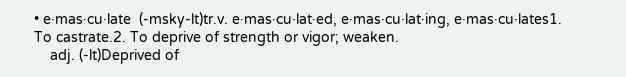• e·mas·cu·late  (-msky-lt)tr.v. e·mas·cu·lat·ed, e·mas·cu·lat·ing, e·mas·cu·lates1. To castrate.2. To deprive of strength or vigor; weaken.
    adj. (-lt)Deprived of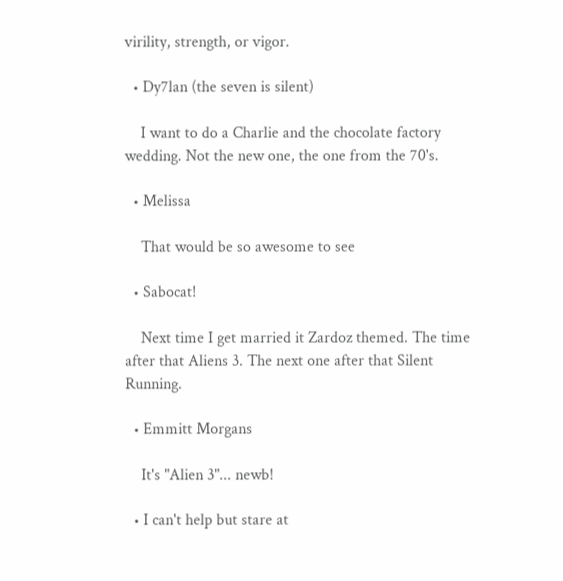virility, strength, or vigor.

  • Dy7lan (the seven is silent)

    I want to do a Charlie and the chocolate factory wedding. Not the new one, the one from the 70's.

  • Melissa

    That would be so awesome to see

  • Sabocat!

    Next time I get married it Zardoz themed. The time after that Aliens 3. The next one after that Silent Running.

  • Emmitt Morgans

    It's "Alien 3"... newb!

  • I can't help but stare at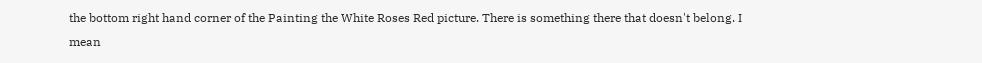the bottom right hand corner of the Painting the White Roses Red picture. There is something there that doesn't belong. I mean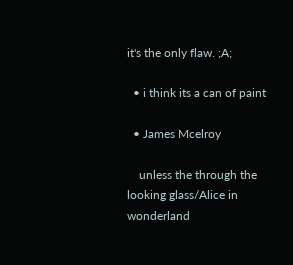it's the only flaw. ;A;

  • i think its a can of paint

  • James Mcelroy

    unless the through the looking glass/Alice in wonderland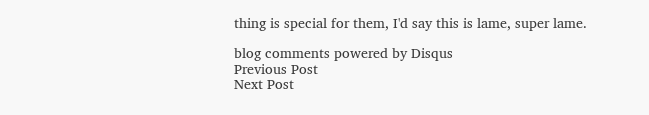thing is special for them, I'd say this is lame, super lame.

blog comments powered by Disqus
Previous Post
Next Post